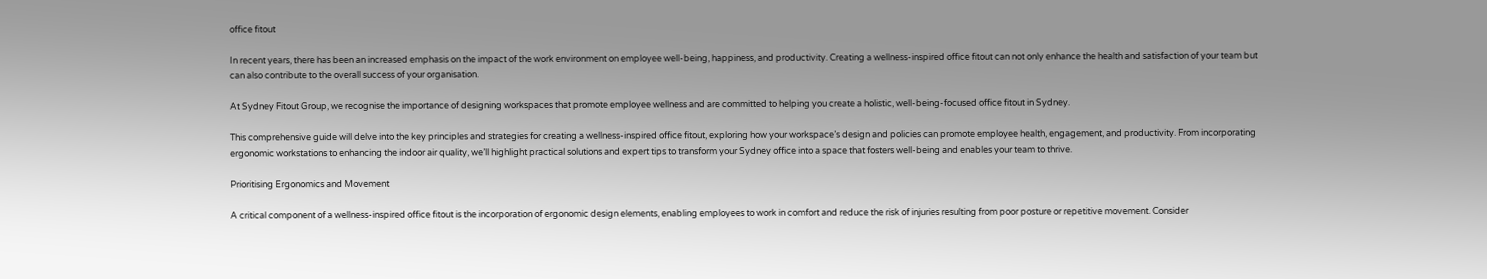office fitout

In recent years, there has been an increased emphasis on the impact of the work environment on employee well-being, happiness, and productivity. Creating a wellness-inspired office fitout can not only enhance the health and satisfaction of your team but can also contribute to the overall success of your organisation.

At Sydney Fitout Group, we recognise the importance of designing workspaces that promote employee wellness and are committed to helping you create a holistic, well-being-focused office fitout in Sydney.

This comprehensive guide will delve into the key principles and strategies for creating a wellness-inspired office fitout, exploring how your workspace’s design and policies can promote employee health, engagement, and productivity. From incorporating ergonomic workstations to enhancing the indoor air quality, we’ll highlight practical solutions and expert tips to transform your Sydney office into a space that fosters well-being and enables your team to thrive.

Prioritising Ergonomics and Movement

A critical component of a wellness-inspired office fitout is the incorporation of ergonomic design elements, enabling employees to work in comfort and reduce the risk of injuries resulting from poor posture or repetitive movement. Consider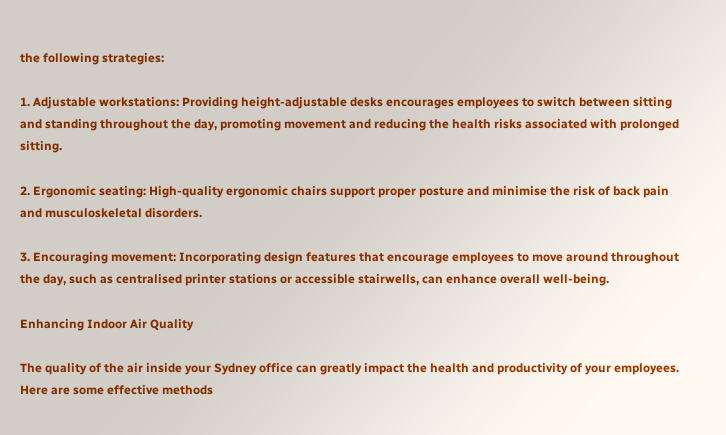the following strategies:

1. Adjustable workstations: Providing height-adjustable desks encourages employees to switch between sitting and standing throughout the day, promoting movement and reducing the health risks associated with prolonged sitting.

2. Ergonomic seating: High-quality ergonomic chairs support proper posture and minimise the risk of back pain and musculoskeletal disorders.

3. Encouraging movement: Incorporating design features that encourage employees to move around throughout the day, such as centralised printer stations or accessible stairwells, can enhance overall well-being.

Enhancing Indoor Air Quality

The quality of the air inside your Sydney office can greatly impact the health and productivity of your employees. Here are some effective methods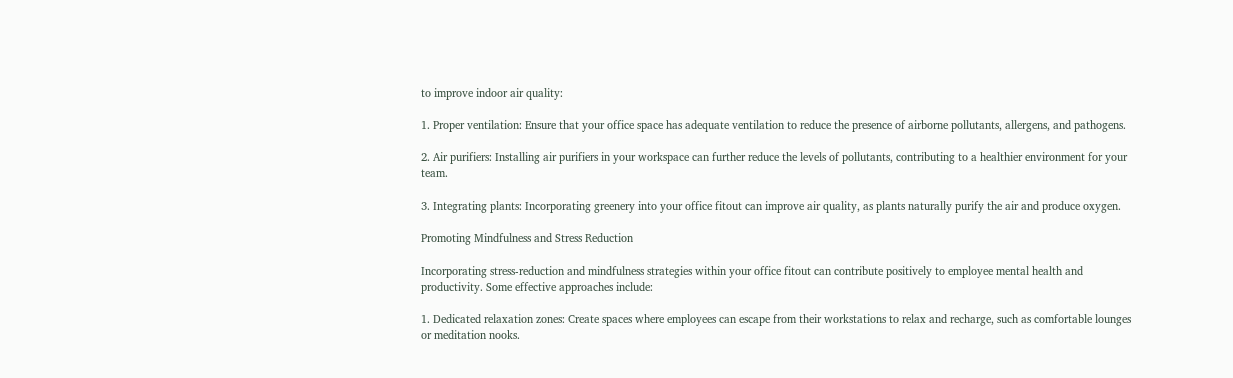to improve indoor air quality:

1. Proper ventilation: Ensure that your office space has adequate ventilation to reduce the presence of airborne pollutants, allergens, and pathogens.

2. Air purifiers: Installing air purifiers in your workspace can further reduce the levels of pollutants, contributing to a healthier environment for your team.

3. Integrating plants: Incorporating greenery into your office fitout can improve air quality, as plants naturally purify the air and produce oxygen.

Promoting Mindfulness and Stress Reduction

Incorporating stress-reduction and mindfulness strategies within your office fitout can contribute positively to employee mental health and productivity. Some effective approaches include:

1. Dedicated relaxation zones: Create spaces where employees can escape from their workstations to relax and recharge, such as comfortable lounges or meditation nooks.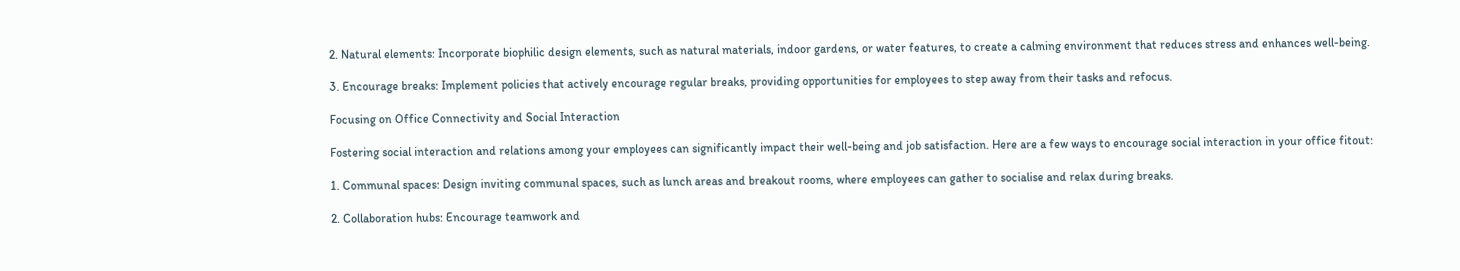2. Natural elements: Incorporate biophilic design elements, such as natural materials, indoor gardens, or water features, to create a calming environment that reduces stress and enhances well-being.

3. Encourage breaks: Implement policies that actively encourage regular breaks, providing opportunities for employees to step away from their tasks and refocus.

Focusing on Office Connectivity and Social Interaction

Fostering social interaction and relations among your employees can significantly impact their well-being and job satisfaction. Here are a few ways to encourage social interaction in your office fitout:

1. Communal spaces: Design inviting communal spaces, such as lunch areas and breakout rooms, where employees can gather to socialise and relax during breaks.

2. Collaboration hubs: Encourage teamwork and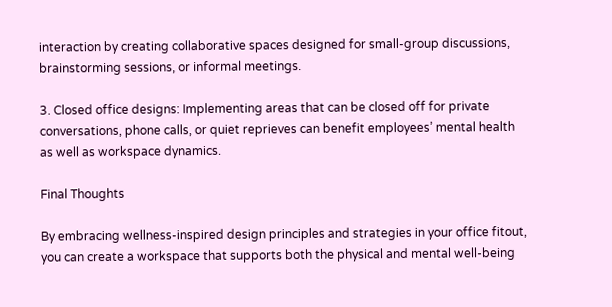interaction by creating collaborative spaces designed for small-group discussions, brainstorming sessions, or informal meetings.

3. Closed office designs: Implementing areas that can be closed off for private conversations, phone calls, or quiet reprieves can benefit employees’ mental health as well as workspace dynamics.

Final Thoughts

By embracing wellness-inspired design principles and strategies in your office fitout, you can create a workspace that supports both the physical and mental well-being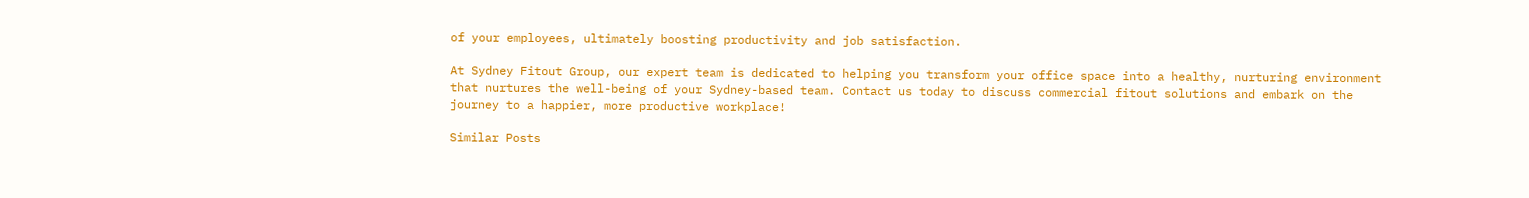of your employees, ultimately boosting productivity and job satisfaction.

At Sydney Fitout Group, our expert team is dedicated to helping you transform your office space into a healthy, nurturing environment that nurtures the well-being of your Sydney-based team. Contact us today to discuss commercial fitout solutions and embark on the journey to a happier, more productive workplace!

Similar Posts